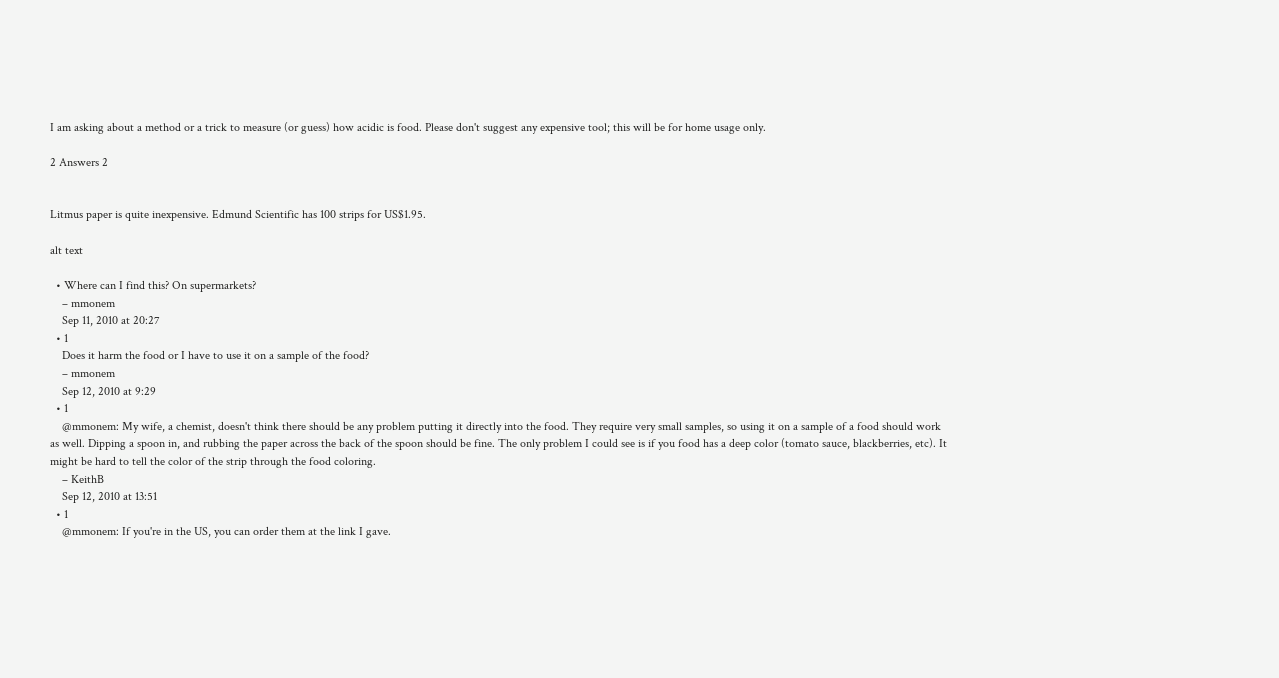I am asking about a method or a trick to measure (or guess) how acidic is food. Please don't suggest any expensive tool; this will be for home usage only.

2 Answers 2


Litmus paper is quite inexpensive. Edmund Scientific has 100 strips for US$1.95.

alt text

  • Where can I find this? On supermarkets?
    – mmonem
    Sep 11, 2010 at 20:27
  • 1
    Does it harm the food or I have to use it on a sample of the food?
    – mmonem
    Sep 12, 2010 at 9:29
  • 1
    @mmonem: My wife, a chemist, doesn't think there should be any problem putting it directly into the food. They require very small samples, so using it on a sample of a food should work as well. Dipping a spoon in, and rubbing the paper across the back of the spoon should be fine. The only problem I could see is if you food has a deep color (tomato sauce, blackberries, etc). It might be hard to tell the color of the strip through the food coloring.
    – KeithB
    Sep 12, 2010 at 13:51
  • 1
    @mmonem: If you're in the US, you can order them at the link I gave.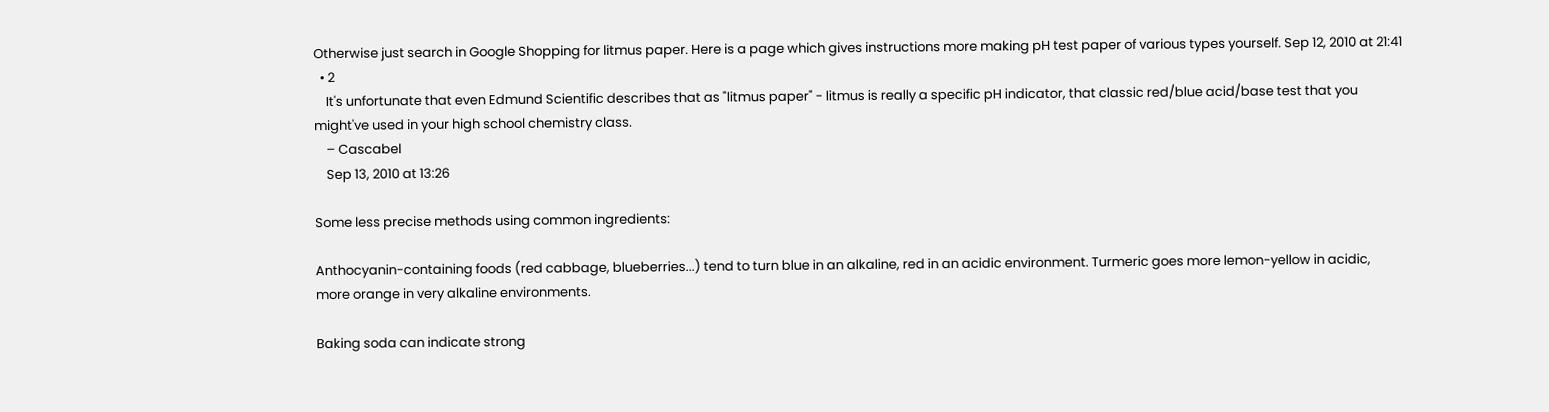Otherwise just search in Google Shopping for litmus paper. Here is a page which gives instructions more making pH test paper of various types yourself. Sep 12, 2010 at 21:41
  • 2
    It's unfortunate that even Edmund Scientific describes that as "litmus paper" - litmus is really a specific pH indicator, that classic red/blue acid/base test that you might've used in your high school chemistry class.
    – Cascabel
    Sep 13, 2010 at 13:26

Some less precise methods using common ingredients:

Anthocyanin-containing foods (red cabbage, blueberries...) tend to turn blue in an alkaline, red in an acidic environment. Turmeric goes more lemon-yellow in acidic, more orange in very alkaline environments.

Baking soda can indicate strong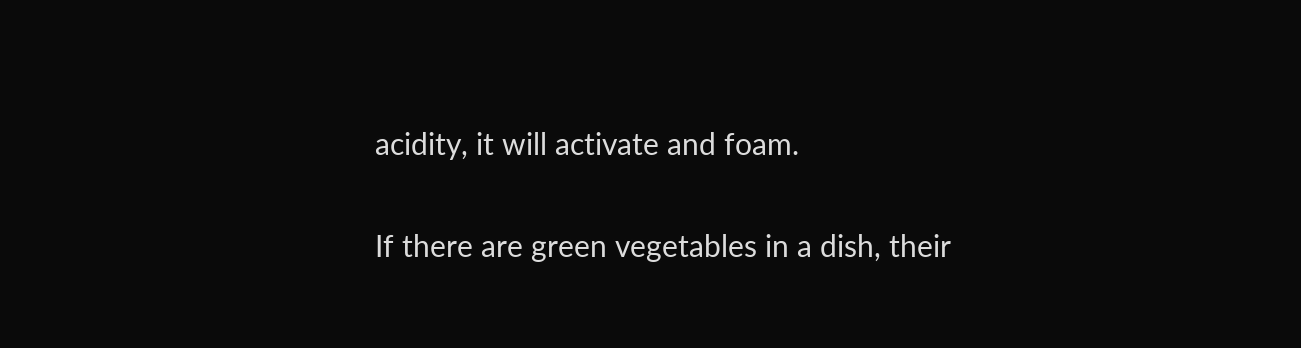acidity, it will activate and foam.

If there are green vegetables in a dish, their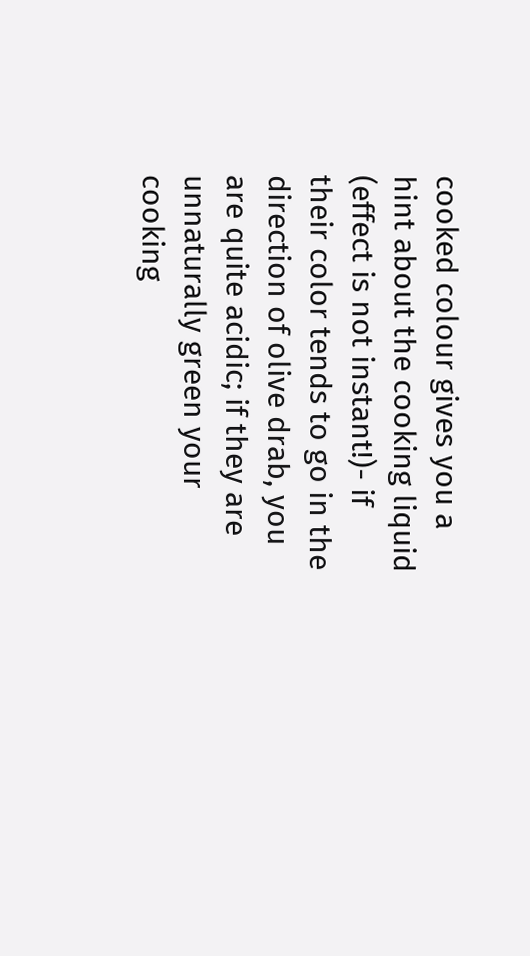cooked colour gives you a hint about the cooking liquid (effect is not instant!)- if their color tends to go in the direction of olive drab, you are quite acidic; if they are unnaturally green your cooking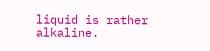liquid is rather alkaline.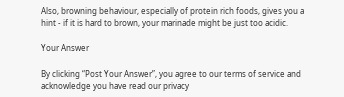Also, browning behaviour, especially of protein rich foods, gives you a hint - if it is hard to brown, your marinade might be just too acidic.

Your Answer

By clicking “Post Your Answer”, you agree to our terms of service and acknowledge you have read our privacy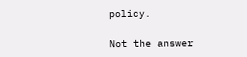policy.

Not the answer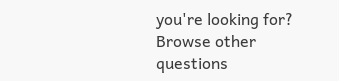you're looking for? Browse other questions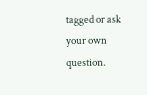tagged or ask your own question.